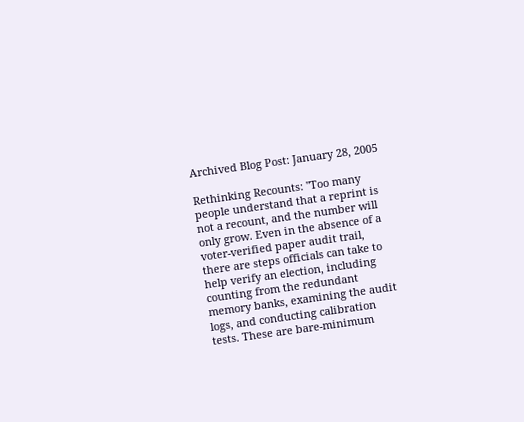Archived Blog Post: January 28, 2005

Rethinking Recounts: "Too many people understand that a reprint is not a recount, and the number will only grow. Even in the absence of a voter-verified paper audit trail, there are steps officials can take to help verify an election, including counting from the redundant memory banks, examining the audit logs, and conducting calibration tests. These are bare-minimum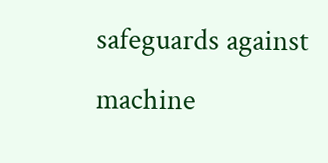safeguards against machine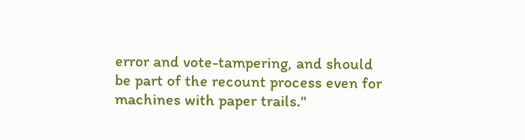error and vote-tampering, and should be part of the recount process even for machines with paper trails."